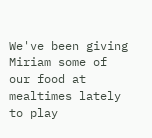We've been giving Miriam some of our food at mealtimes lately to play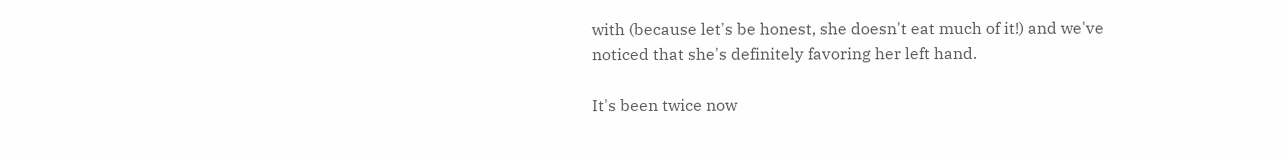with (because let's be honest, she doesn't eat much of it!) and we've noticed that she's definitely favoring her left hand.

It's been twice now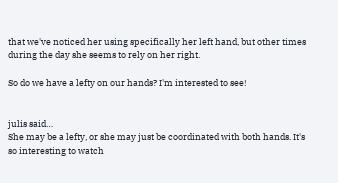that we've noticed her using specifically her left hand, but other times during the day she seems to rely on her right.

So do we have a lefty on our hands? I'm interested to see!


julis said…
She may be a lefty, or she may just be coordinated with both hands. It's so interesting to watch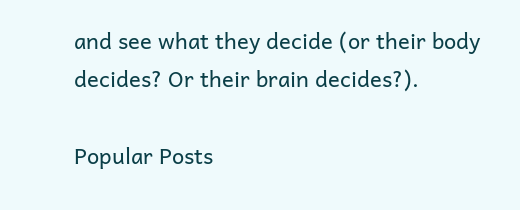and see what they decide (or their body decides? Or their brain decides?).

Popular Posts